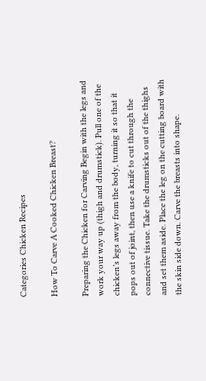Categories Chicken Recipes

How To Carve A Cooked Chicken Breast?

Preparing the Chicken for Carving Begin with the legs and work your way up (thigh and drumstick). Pull one of the chicken’s legs away from the body, turning it so that it pops out of joint, then use a knife to cut through the connective tissue. Take the drumsticks out of the thighs and set them aside. Place the leg on the cutting board with the skin side down. Carve the breasts into shape.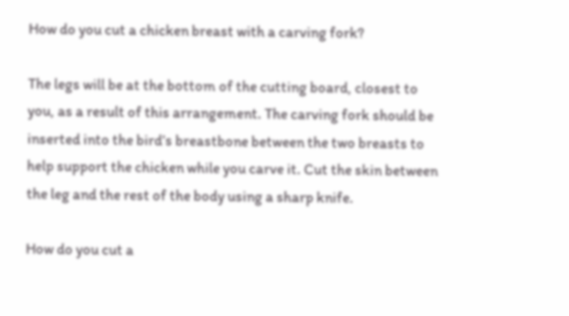How do you cut a chicken breast with a carving fork?

The legs will be at the bottom of the cutting board, closest to you, as a result of this arrangement. The carving fork should be inserted into the bird’s breastbone between the two breasts to help support the chicken while you carve it. Cut the skin between the leg and the rest of the body using a sharp knife.

How do you cut a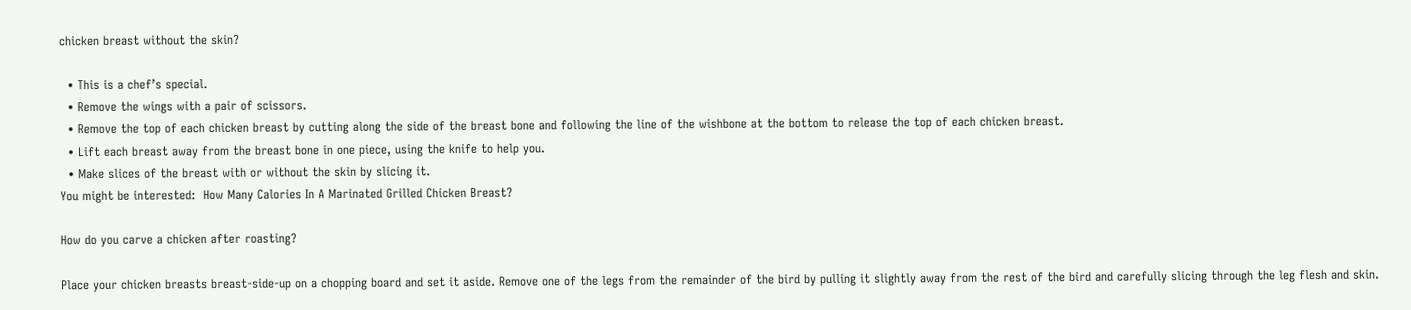chicken breast without the skin?

  • This is a chef’s special.
  • Remove the wings with a pair of scissors.
  • Remove the top of each chicken breast by cutting along the side of the breast bone and following the line of the wishbone at the bottom to release the top of each chicken breast.
  • Lift each breast away from the breast bone in one piece, using the knife to help you.
  • Make slices of the breast with or without the skin by slicing it.
You might be interested:  How Many Calories In A Marinated Grilled Chicken Breast?

How do you carve a chicken after roasting?

Place your chicken breasts breast-side-up on a chopping board and set it aside. Remove one of the legs from the remainder of the bird by pulling it slightly away from the rest of the bird and carefully slicing through the leg flesh and skin.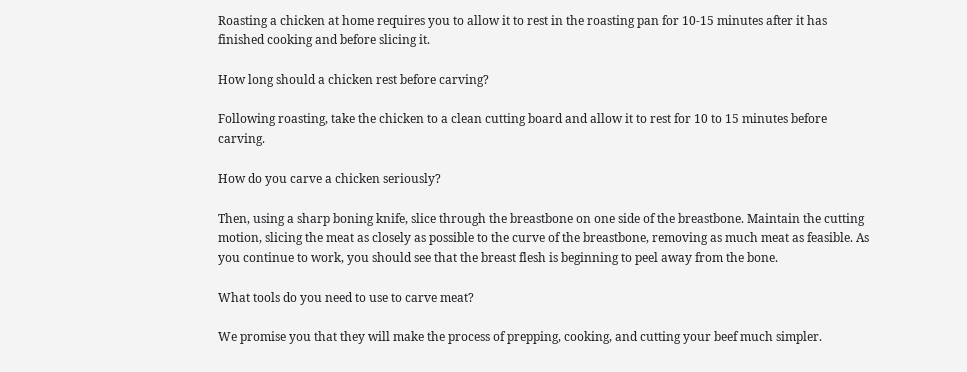Roasting a chicken at home requires you to allow it to rest in the roasting pan for 10-15 minutes after it has finished cooking and before slicing it.

How long should a chicken rest before carving?

Following roasting, take the chicken to a clean cutting board and allow it to rest for 10 to 15 minutes before carving.

How do you carve a chicken seriously?

Then, using a sharp boning knife, slice through the breastbone on one side of the breastbone. Maintain the cutting motion, slicing the meat as closely as possible to the curve of the breastbone, removing as much meat as feasible. As you continue to work, you should see that the breast flesh is beginning to peel away from the bone.

What tools do you need to use to carve meat?

We promise you that they will make the process of prepping, cooking, and cutting your beef much simpler.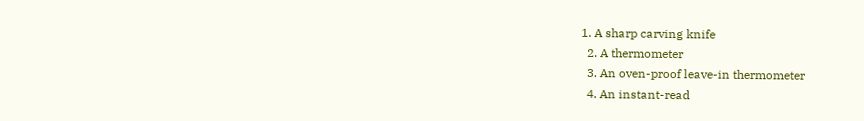1. A sharp carving knife
  2. A thermometer
  3. An oven-proof leave-in thermometer
  4. An instant-read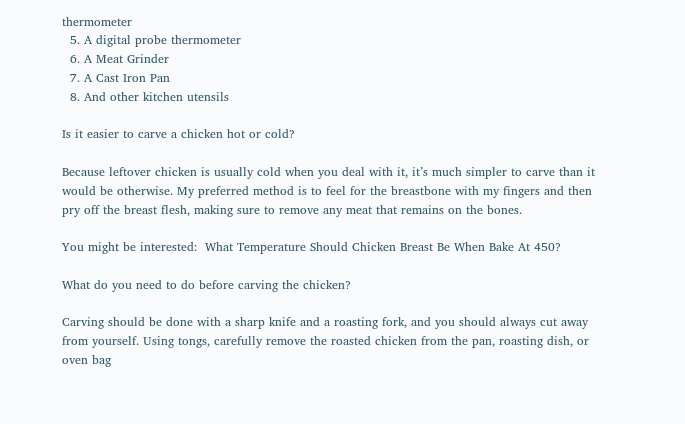thermometer
  5. A digital probe thermometer
  6. A Meat Grinder
  7. A Cast Iron Pan
  8. And other kitchen utensils

Is it easier to carve a chicken hot or cold?

Because leftover chicken is usually cold when you deal with it, it’s much simpler to carve than it would be otherwise. My preferred method is to feel for the breastbone with my fingers and then pry off the breast flesh, making sure to remove any meat that remains on the bones.

You might be interested:  What Temperature Should Chicken Breast Be When Bake At 450?

What do you need to do before carving the chicken?

Carving should be done with a sharp knife and a roasting fork, and you should always cut away from yourself. Using tongs, carefully remove the roasted chicken from the pan, roasting dish, or oven bag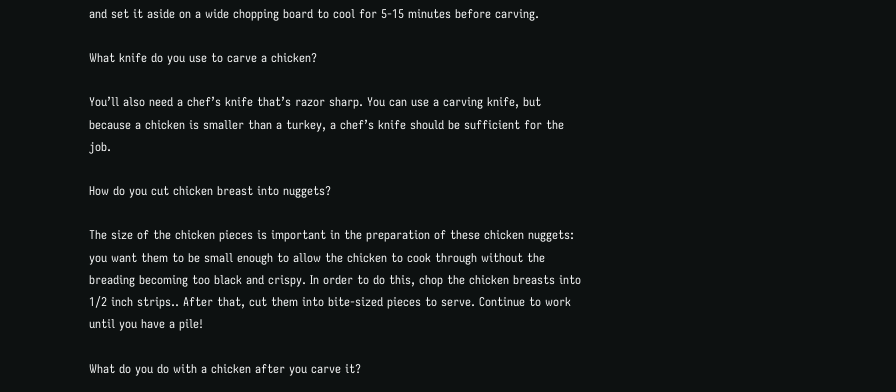and set it aside on a wide chopping board to cool for 5-15 minutes before carving.

What knife do you use to carve a chicken?

You’ll also need a chef’s knife that’s razor sharp. You can use a carving knife, but because a chicken is smaller than a turkey, a chef’s knife should be sufficient for the job.

How do you cut chicken breast into nuggets?

The size of the chicken pieces is important in the preparation of these chicken nuggets: you want them to be small enough to allow the chicken to cook through without the breading becoming too black and crispy. In order to do this, chop the chicken breasts into 1/2 inch strips.. After that, cut them into bite-sized pieces to serve. Continue to work until you have a pile!

What do you do with a chicken after you carve it?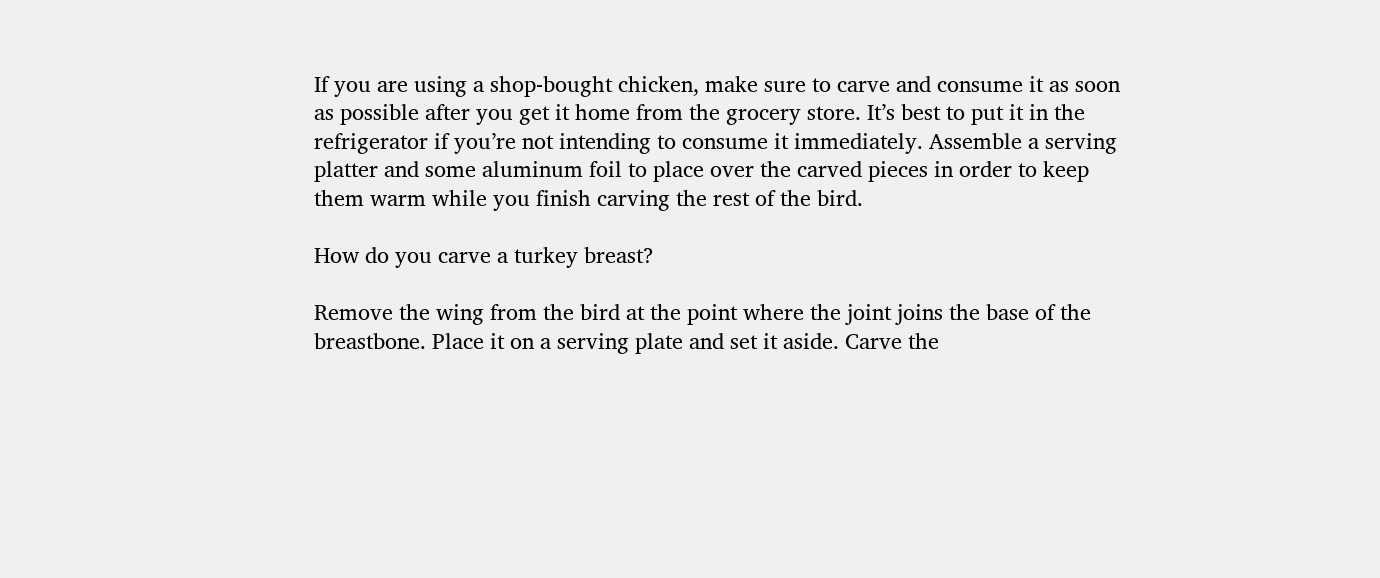If you are using a shop-bought chicken, make sure to carve and consume it as soon as possible after you get it home from the grocery store. It’s best to put it in the refrigerator if you’re not intending to consume it immediately. Assemble a serving platter and some aluminum foil to place over the carved pieces in order to keep them warm while you finish carving the rest of the bird.

How do you carve a turkey breast?

Remove the wing from the bird at the point where the joint joins the base of the breastbone. Place it on a serving plate and set it aside. Carve the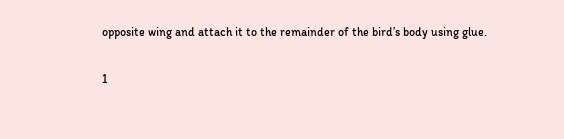opposite wing and attach it to the remainder of the bird’s body using glue.

1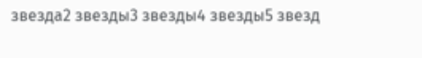звезда2 звезды3 звезды4 звезды5 звезд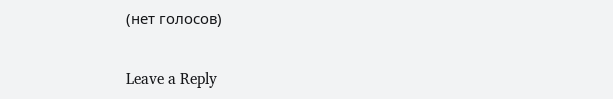(нет голосов)

Leave a Reply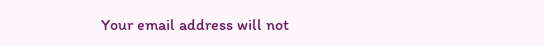Your email address will not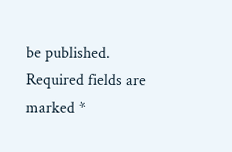be published. Required fields are marked *